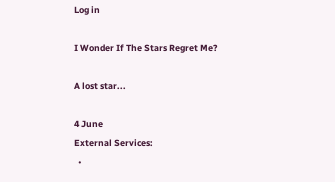Log in

I Wonder If The Stars Regret Me?

A lost star...

4 June
External Services:
  •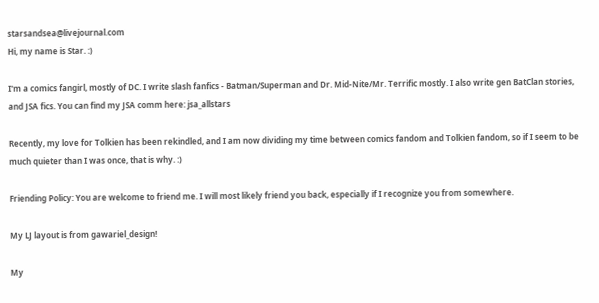starsandsea@livejournal.com
Hi, my name is Star. :)

I'm a comics fangirl, mostly of DC. I write slash fanfics - Batman/Superman and Dr. Mid-Nite/Mr. Terrific mostly. I also write gen BatClan stories, and JSA fics. You can find my JSA comm here: jsa_allstars

Recently, my love for Tolkien has been rekindled, and I am now dividing my time between comics fandom and Tolkien fandom, so if I seem to be much quieter than I was once, that is why. :)

Friending Policy: You are welcome to friend me. I will most likely friend you back, especially if I recognize you from somewhere.

My LJ layout is from gawariel_design!

My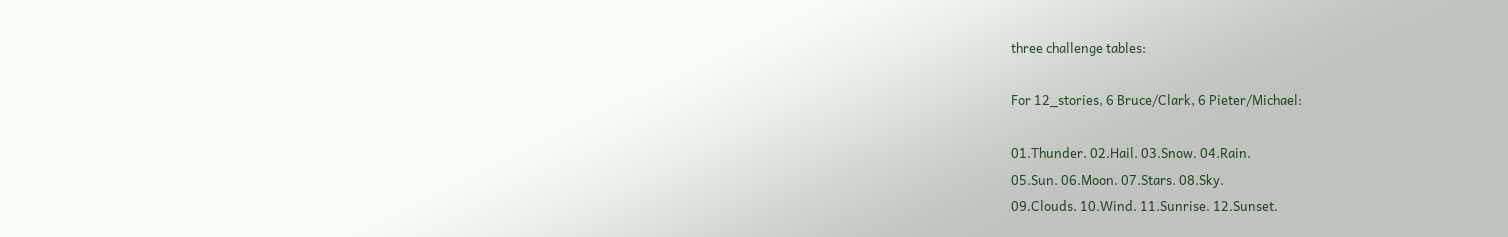three challenge tables:

For 12_stories, 6 Bruce/Clark, 6 Pieter/Michael:

01.Thunder. 02.Hail. 03.Snow. 04.Rain.
05.Sun. 06.Moon. 07.Stars. 08.Sky.
09.Clouds. 10.Wind. 11.Sunrise. 12.Sunset.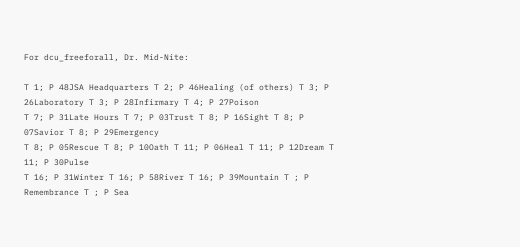For dcu_freeforall, Dr. Mid-Nite:

T 1; P 48JSA Headquarters T 2; P 46Healing (of others) T 3; P 26Laboratory T 3; P 28Infirmary T 4; P 27Poison
T 7; P 31Late Hours T 7; P 03Trust T 8; P 16Sight T 8; P 07Savior T 8; P 29Emergency
T 8; P 05Rescue T 8; P 10Oath T 11; P 06Heal T 11; P 12Dream T 11; P 30Pulse
T 16; P 31Winter T 16; P 58River T 16; P 39Mountain T ; P Remembrance T ; P Sea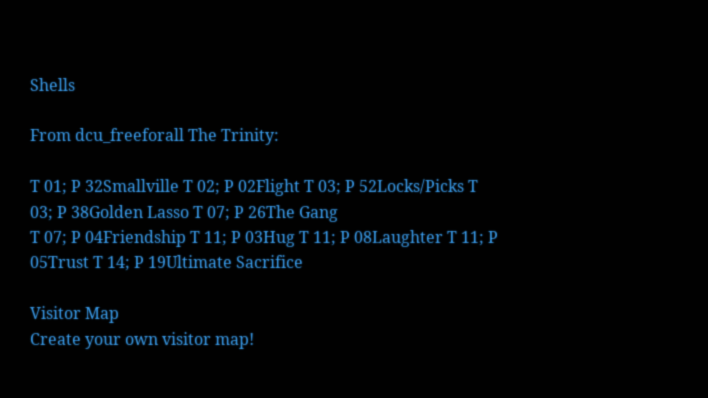Shells

From dcu_freeforall The Trinity:

T 01; P 32Smallville T 02; P 02Flight T 03; P 52Locks/Picks T 03; P 38Golden Lasso T 07; P 26The Gang
T 07; P 04Friendship T 11; P 03Hug T 11; P 08Laughter T 11; P 05Trust T 14; P 19Ultimate Sacrifice

Visitor Map
Create your own visitor map!